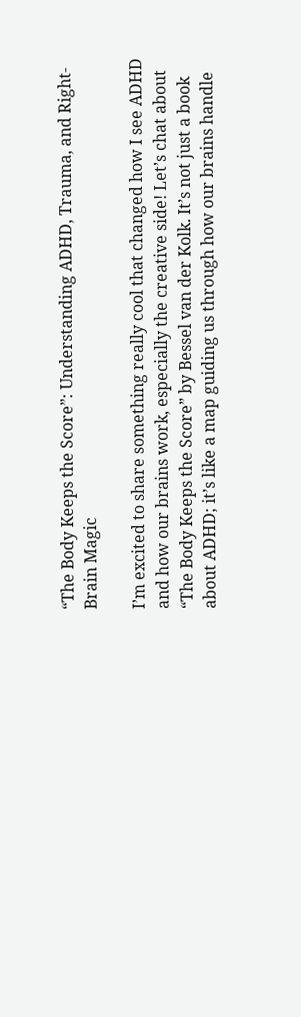“The Body Keeps the Score”: Understanding ADHD, Trauma, and Right-Brain Magic

I’m excited to share something really cool that changed how I see ADHD and how our brains work, especially the creative side! Let’s chat about “The Body Keeps the Score” by Bessel van der Kolk. It’s not just a book about ADHD; it’s like a map guiding us through how our brains handle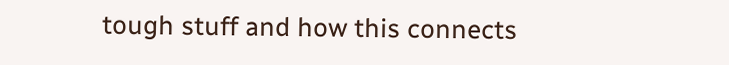tough stuff and how this connects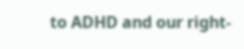to ADHD and our right-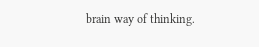brain way of thinking.